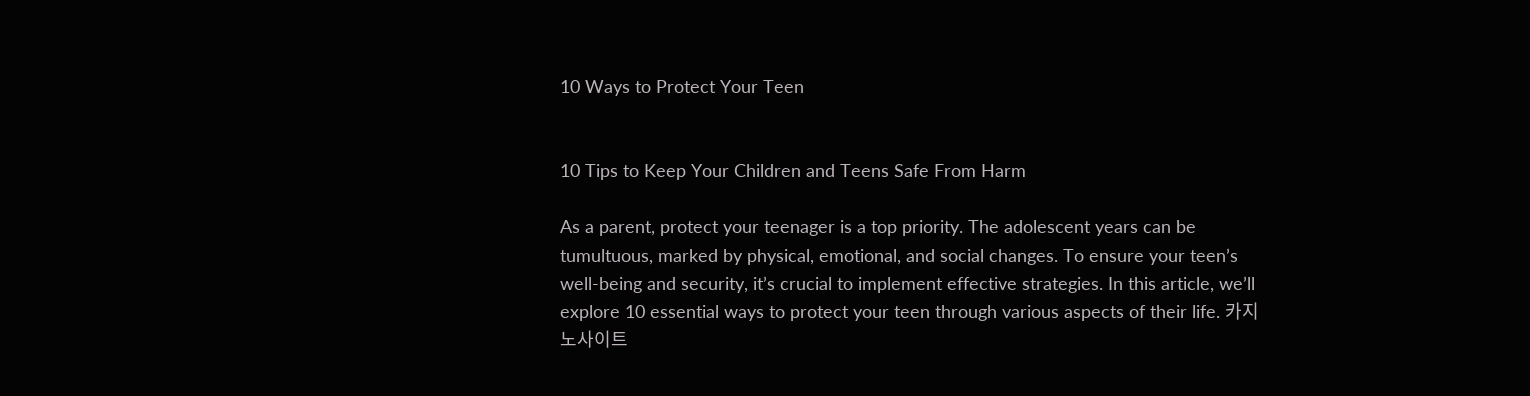10 Ways to Protect Your Teen


10 Tips to Keep Your Children and Teens Safe From Harm

As a parent, protect your teenager is a top priority. The adolescent years can be tumultuous, marked by physical, emotional, and social changes. To ensure your teen’s well-being and security, it’s crucial to implement effective strategies. In this article, we’ll explore 10 essential ways to protect your teen through various aspects of their life. 카지노사이트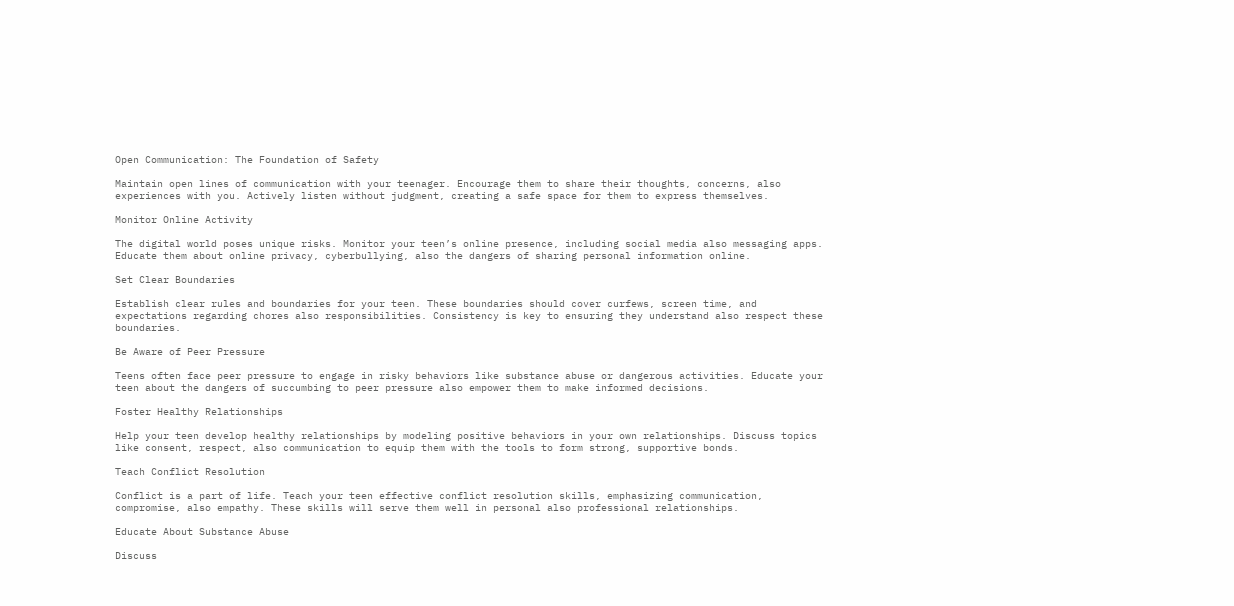Open Communication: The Foundation of Safety

Maintain open lines of communication with your teenager. Encourage them to share their thoughts, concerns, also experiences with you. Actively listen without judgment, creating a safe space for them to express themselves.

Monitor Online Activity

The digital world poses unique risks. Monitor your teen’s online presence, including social media also messaging apps. Educate them about online privacy, cyberbullying, also the dangers of sharing personal information online.

Set Clear Boundaries

Establish clear rules and boundaries for your teen. These boundaries should cover curfews, screen time, and expectations regarding chores also responsibilities. Consistency is key to ensuring they understand also respect these boundaries.

Be Aware of Peer Pressure

Teens often face peer pressure to engage in risky behaviors like substance abuse or dangerous activities. Educate your teen about the dangers of succumbing to peer pressure also empower them to make informed decisions.

Foster Healthy Relationships

Help your teen develop healthy relationships by modeling positive behaviors in your own relationships. Discuss topics like consent, respect, also communication to equip them with the tools to form strong, supportive bonds.

Teach Conflict Resolution

Conflict is a part of life. Teach your teen effective conflict resolution skills, emphasizing communication, compromise, also empathy. These skills will serve them well in personal also professional relationships.

Educate About Substance Abuse

Discuss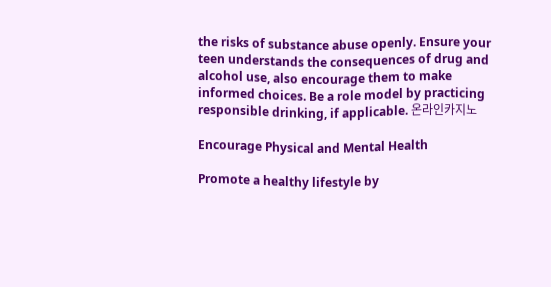the risks of substance abuse openly. Ensure your teen understands the consequences of drug and alcohol use, also encourage them to make informed choices. Be a role model by practicing responsible drinking, if applicable. 온라인카지노

Encourage Physical and Mental Health

Promote a healthy lifestyle by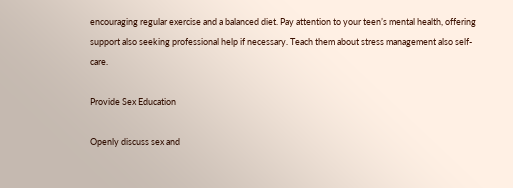encouraging regular exercise and a balanced diet. Pay attention to your teen’s mental health, offering support also seeking professional help if necessary. Teach them about stress management also self-care.

Provide Sex Education

Openly discuss sex and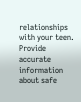relationships with your teen. Provide accurate information about safe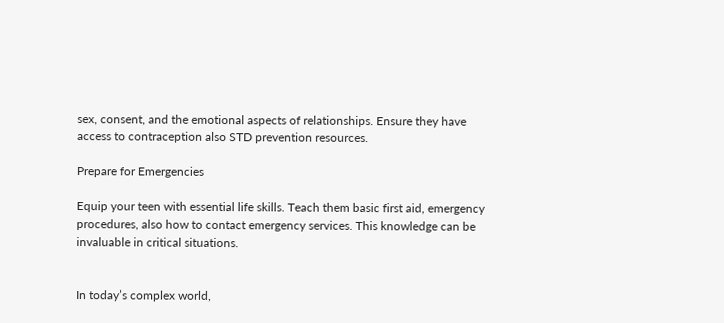sex, consent, and the emotional aspects of relationships. Ensure they have access to contraception also STD prevention resources.

Prepare for Emergencies

Equip your teen with essential life skills. Teach them basic first aid, emergency procedures, also how to contact emergency services. This knowledge can be invaluable in critical situations.


In today’s complex world,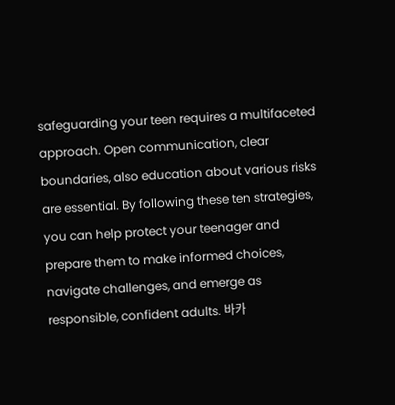safeguarding your teen requires a multifaceted approach. Open communication, clear boundaries, also education about various risks are essential. By following these ten strategies, you can help protect your teenager and prepare them to make informed choices, navigate challenges, and emerge as responsible, confident adults. 바카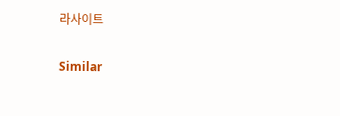라사이트

Similar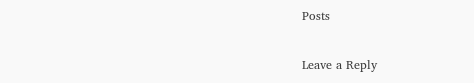Posts

Leave a Reply